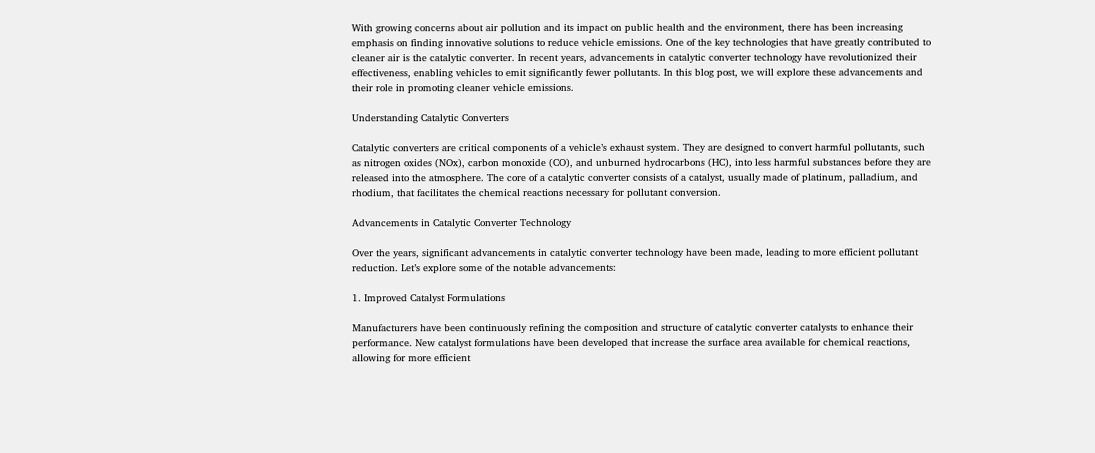With growing concerns about air pollution and its impact on public health and the environment, there has been increasing emphasis on finding innovative solutions to reduce vehicle emissions. One of the key technologies that have greatly contributed to cleaner air is the catalytic converter. In recent years, advancements in catalytic converter technology have revolutionized their effectiveness, enabling vehicles to emit significantly fewer pollutants. In this blog post, we will explore these advancements and their role in promoting cleaner vehicle emissions.

Understanding Catalytic Converters

Catalytic converters are critical components of a vehicle’s exhaust system. They are designed to convert harmful pollutants, such as nitrogen oxides (NOx), carbon monoxide (CO), and unburned hydrocarbons (HC), into less harmful substances before they are released into the atmosphere. The core of a catalytic converter consists of a catalyst, usually made of platinum, palladium, and rhodium, that facilitates the chemical reactions necessary for pollutant conversion.

Advancements in Catalytic Converter Technology

Over the years, significant advancements in catalytic converter technology have been made, leading to more efficient pollutant reduction. Let’s explore some of the notable advancements:

1. Improved Catalyst Formulations

Manufacturers have been continuously refining the composition and structure of catalytic converter catalysts to enhance their performance. New catalyst formulations have been developed that increase the surface area available for chemical reactions, allowing for more efficient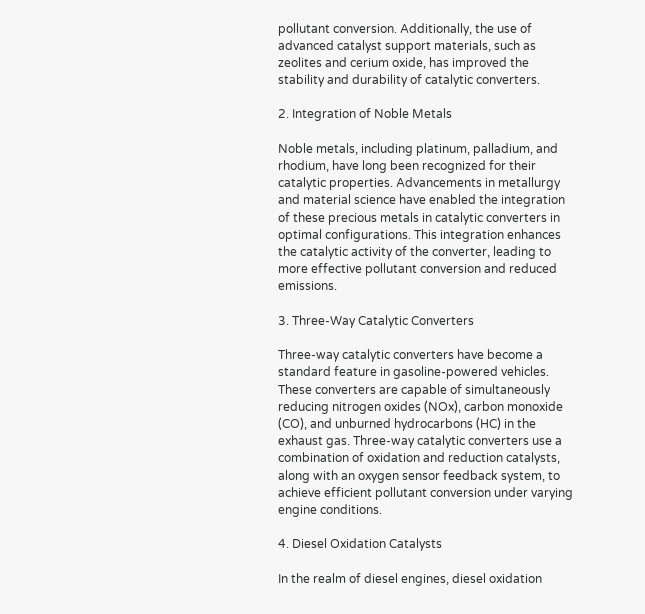pollutant conversion. Additionally, the use of advanced catalyst support materials, such as zeolites and cerium oxide, has improved the stability and durability of catalytic converters.

2. Integration of Noble Metals

Noble metals, including platinum, palladium, and rhodium, have long been recognized for their catalytic properties. Advancements in metallurgy and material science have enabled the integration of these precious metals in catalytic converters in optimal configurations. This integration enhances the catalytic activity of the converter, leading to more effective pollutant conversion and reduced emissions.

3. Three-Way Catalytic Converters

Three-way catalytic converters have become a standard feature in gasoline-powered vehicles. These converters are capable of simultaneously reducing nitrogen oxides (NOx), carbon monoxide (CO), and unburned hydrocarbons (HC) in the exhaust gas. Three-way catalytic converters use a combination of oxidation and reduction catalysts, along with an oxygen sensor feedback system, to achieve efficient pollutant conversion under varying engine conditions.

4. Diesel Oxidation Catalysts

In the realm of diesel engines, diesel oxidation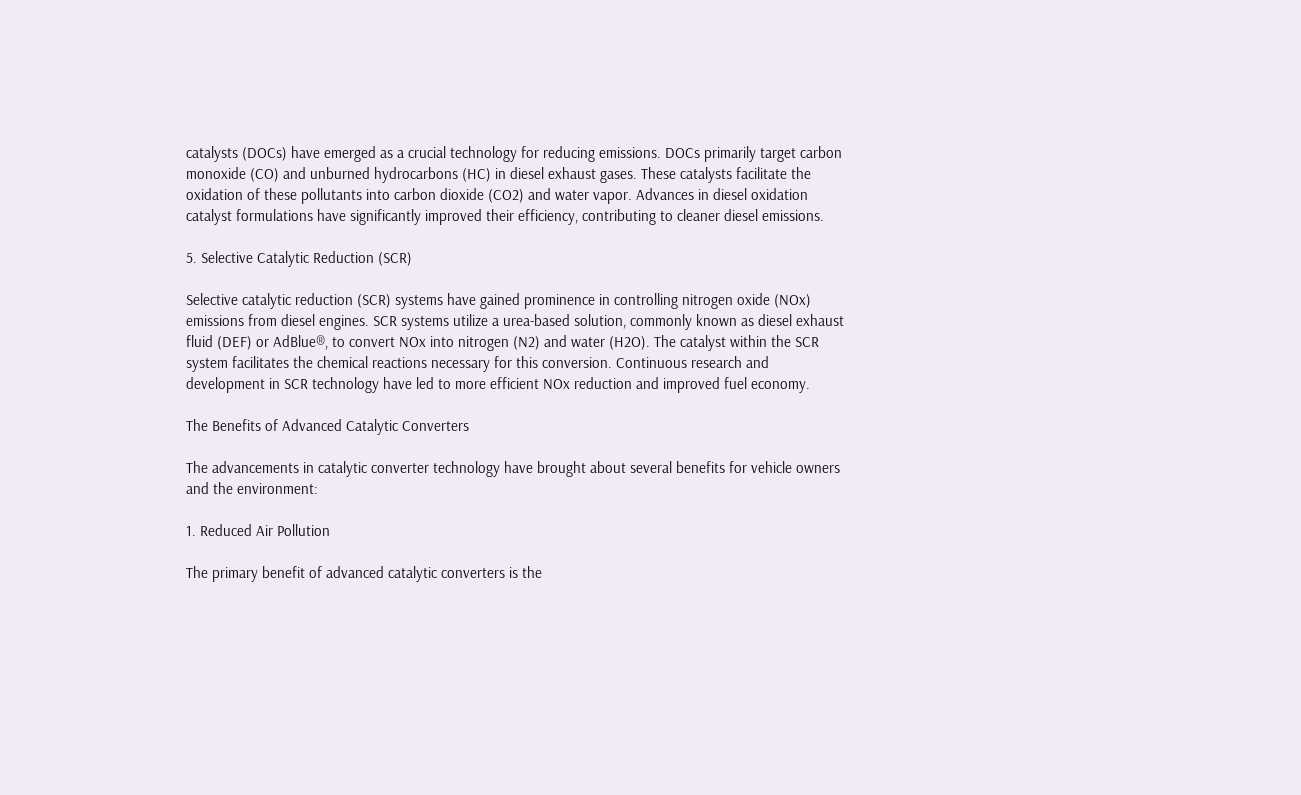catalysts (DOCs) have emerged as a crucial technology for reducing emissions. DOCs primarily target carbon monoxide (CO) and unburned hydrocarbons (HC) in diesel exhaust gases. These catalysts facilitate the oxidation of these pollutants into carbon dioxide (CO2) and water vapor. Advances in diesel oxidation catalyst formulations have significantly improved their efficiency, contributing to cleaner diesel emissions.

5. Selective Catalytic Reduction (SCR)

Selective catalytic reduction (SCR) systems have gained prominence in controlling nitrogen oxide (NOx) emissions from diesel engines. SCR systems utilize a urea-based solution, commonly known as diesel exhaust fluid (DEF) or AdBlue®, to convert NOx into nitrogen (N2) and water (H2O). The catalyst within the SCR system facilitates the chemical reactions necessary for this conversion. Continuous research and development in SCR technology have led to more efficient NOx reduction and improved fuel economy.

The Benefits of Advanced Catalytic Converters

The advancements in catalytic converter technology have brought about several benefits for vehicle owners and the environment:

1. Reduced Air Pollution

The primary benefit of advanced catalytic converters is the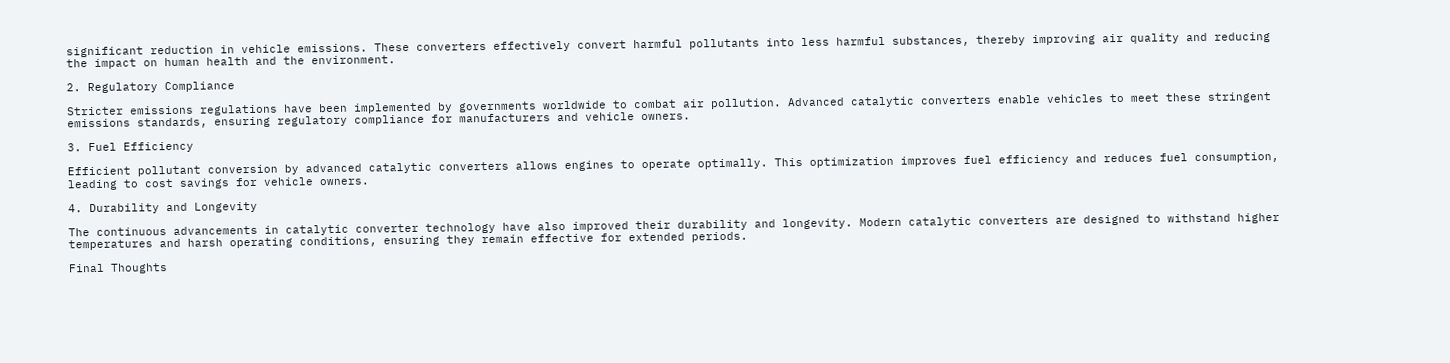significant reduction in vehicle emissions. These converters effectively convert harmful pollutants into less harmful substances, thereby improving air quality and reducing the impact on human health and the environment.

2. Regulatory Compliance

Stricter emissions regulations have been implemented by governments worldwide to combat air pollution. Advanced catalytic converters enable vehicles to meet these stringent emissions standards, ensuring regulatory compliance for manufacturers and vehicle owners.

3. Fuel Efficiency

Efficient pollutant conversion by advanced catalytic converters allows engines to operate optimally. This optimization improves fuel efficiency and reduces fuel consumption, leading to cost savings for vehicle owners.

4. Durability and Longevity

The continuous advancements in catalytic converter technology have also improved their durability and longevity. Modern catalytic converters are designed to withstand higher temperatures and harsh operating conditions, ensuring they remain effective for extended periods.

Final Thoughts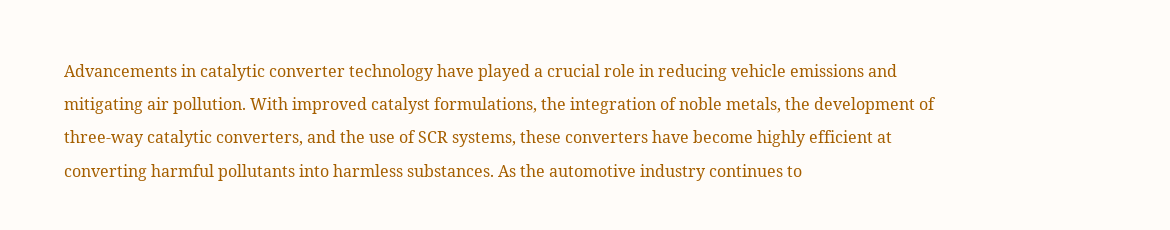Advancements in catalytic converter technology have played a crucial role in reducing vehicle emissions and mitigating air pollution. With improved catalyst formulations, the integration of noble metals, the development of three-way catalytic converters, and the use of SCR systems, these converters have become highly efficient at converting harmful pollutants into harmless substances. As the automotive industry continues to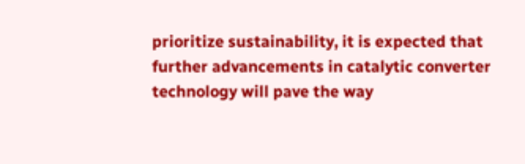prioritize sustainability, it is expected that further advancements in catalytic converter technology will pave the way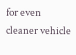for even cleaner vehicle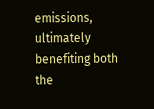emissions, ultimately benefiting both the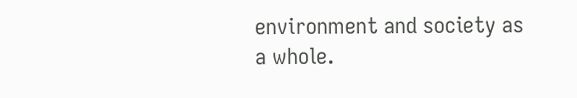environment and society as a whole.